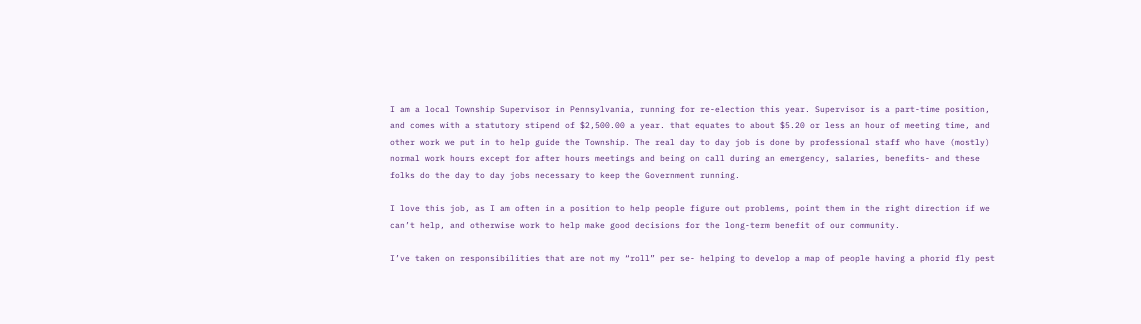I am a local Township Supervisor in Pennsylvania, running for re-election this year. Supervisor is a part-time position, and comes with a statutory stipend of $2,500.00 a year. that equates to about $5.20 or less an hour of meeting time, and other work we put in to help guide the Township. The real day to day job is done by professional staff who have (mostly) normal work hours except for after hours meetings and being on call during an emergency, salaries, benefits- and these folks do the day to day jobs necessary to keep the Government running.

I love this job, as I am often in a position to help people figure out problems, point them in the right direction if we can’t help, and otherwise work to help make good decisions for the long-term benefit of our community.

I’ve taken on responsibilities that are not my “roll” per se- helping to develop a map of people having a phorid fly pest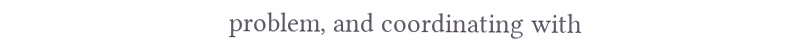problem, and coordinating with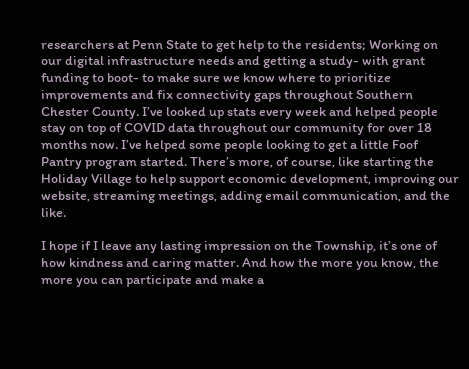researchers at Penn State to get help to the residents; Working on our digital infrastructure needs and getting a study- with grant funding to boot- to make sure we know where to prioritize improvements and fix connectivity gaps throughout Southern Chester County. I’ve looked up stats every week and helped people stay on top of COVID data throughout our community for over 18 months now. I’ve helped some people looking to get a little Foof Pantry program started. There’s more, of course, like starting the Holiday Village to help support economic development, improving our website, streaming meetings, adding email communication, and the like.

I hope if I leave any lasting impression on the Township, it’s one of how kindness and caring matter. And how the more you know, the more you can participate and make a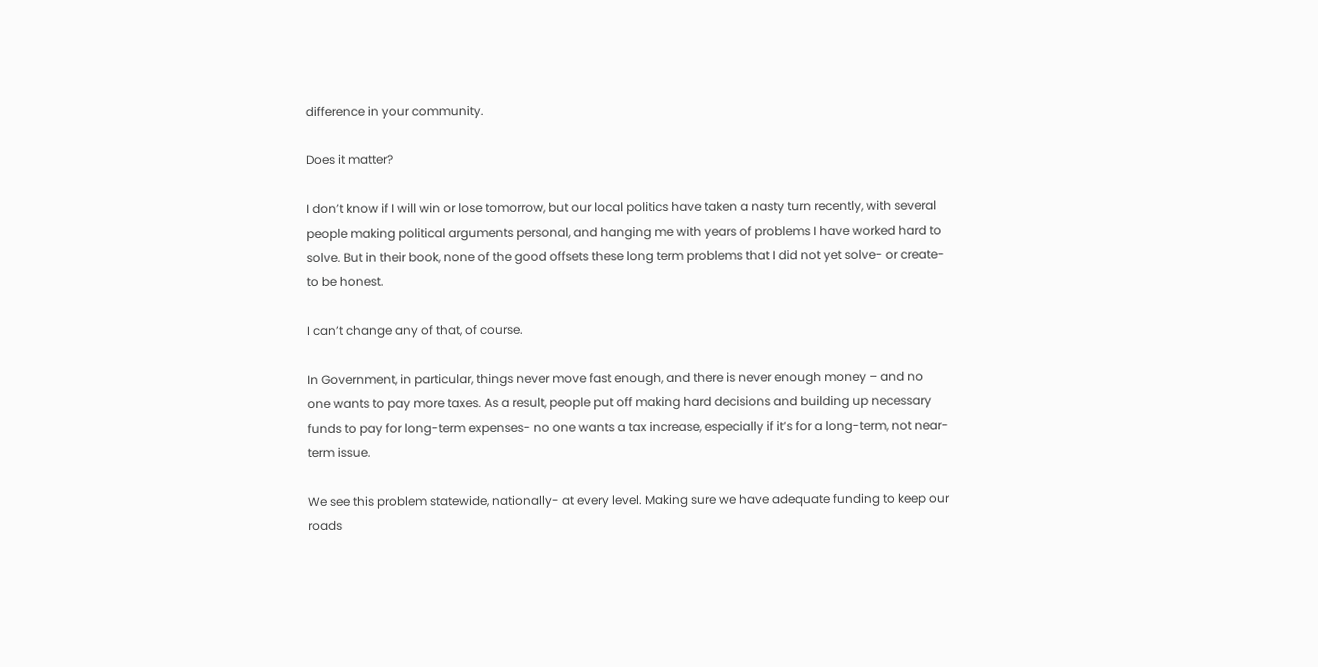difference in your community.

Does it matter?

I don’t know if I will win or lose tomorrow, but our local politics have taken a nasty turn recently, with several people making political arguments personal, and hanging me with years of problems I have worked hard to solve. But in their book, none of the good offsets these long term problems that I did not yet solve- or create- to be honest.

I can’t change any of that, of course.

In Government, in particular, things never move fast enough, and there is never enough money – and no one wants to pay more taxes. As a result, people put off making hard decisions and building up necessary funds to pay for long-term expenses- no one wants a tax increase, especially if it’s for a long-term, not near-term issue.

We see this problem statewide, nationally- at every level. Making sure we have adequate funding to keep our roads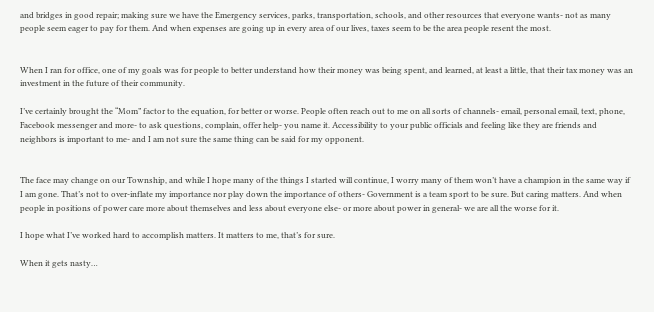and bridges in good repair; making sure we have the Emergency services, parks, transportation, schools, and other resources that everyone wants- not as many people seem eager to pay for them. And when expenses are going up in every area of our lives, taxes seem to be the area people resent the most.


When I ran for office, one of my goals was for people to better understand how their money was being spent, and learned, at least a little, that their tax money was an investment in the future of their community.

I’ve certainly brought the “Mom” factor to the equation, for better or worse. People often reach out to me on all sorts of channels- email, personal email, text, phone, Facebook messenger and more- to ask questions, complain, offer help- you name it. Accessibility to your public officials and feeling like they are friends and neighbors is important to me- and I am not sure the same thing can be said for my opponent.


The face may change on our Township, and while I hope many of the things I started will continue, I worry many of them won’t have a champion in the same way if I am gone. That’s not to over-inflate my importance nor play down the importance of others- Government is a team sport to be sure. But caring matters. And when people in positions of power care more about themselves and less about everyone else- or more about power in general- we are all the worse for it.

I hope what I’ve worked hard to accomplish matters. It matters to me, that’s for sure.

When it gets nasty…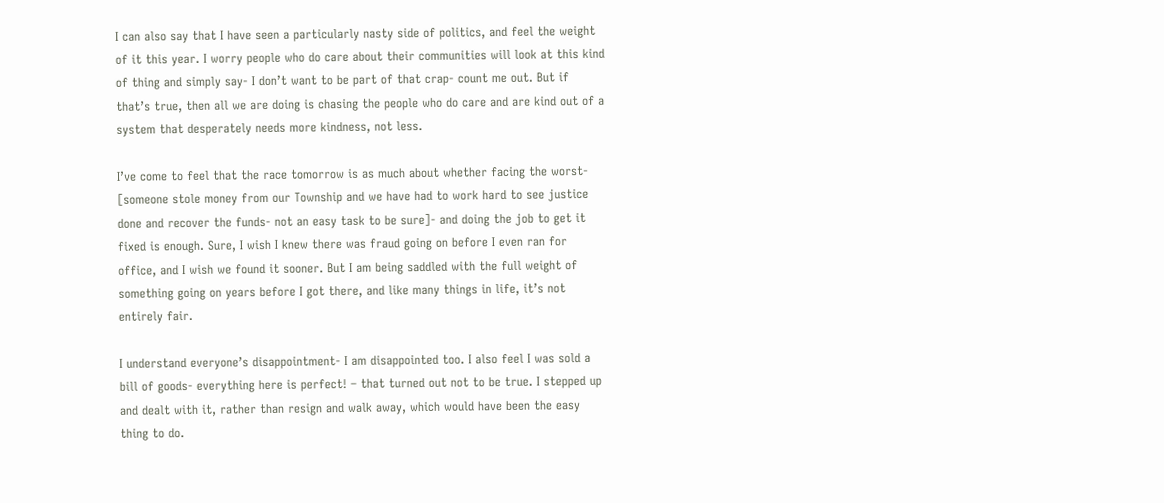I can also say that I have seen a particularly nasty side of politics, and feel the weight of it this year. I worry people who do care about their communities will look at this kind of thing and simply say- I don’t want to be part of that crap- count me out. But if that’s true, then all we are doing is chasing the people who do care and are kind out of a system that desperately needs more kindness, not less.

I’ve come to feel that the race tomorrow is as much about whether facing the worst- [someone stole money from our Township and we have had to work hard to see justice done and recover the funds- not an easy task to be sure]- and doing the job to get it fixed is enough. Sure, I wish I knew there was fraud going on before I even ran for office, and I wish we found it sooner. But I am being saddled with the full weight of something going on years before I got there, and like many things in life, it’s not entirely fair.

I understand everyone’s disappointment- I am disappointed too. I also feel I was sold a bill of goods- everything here is perfect! – that turned out not to be true. I stepped up and dealt with it, rather than resign and walk away, which would have been the easy thing to do.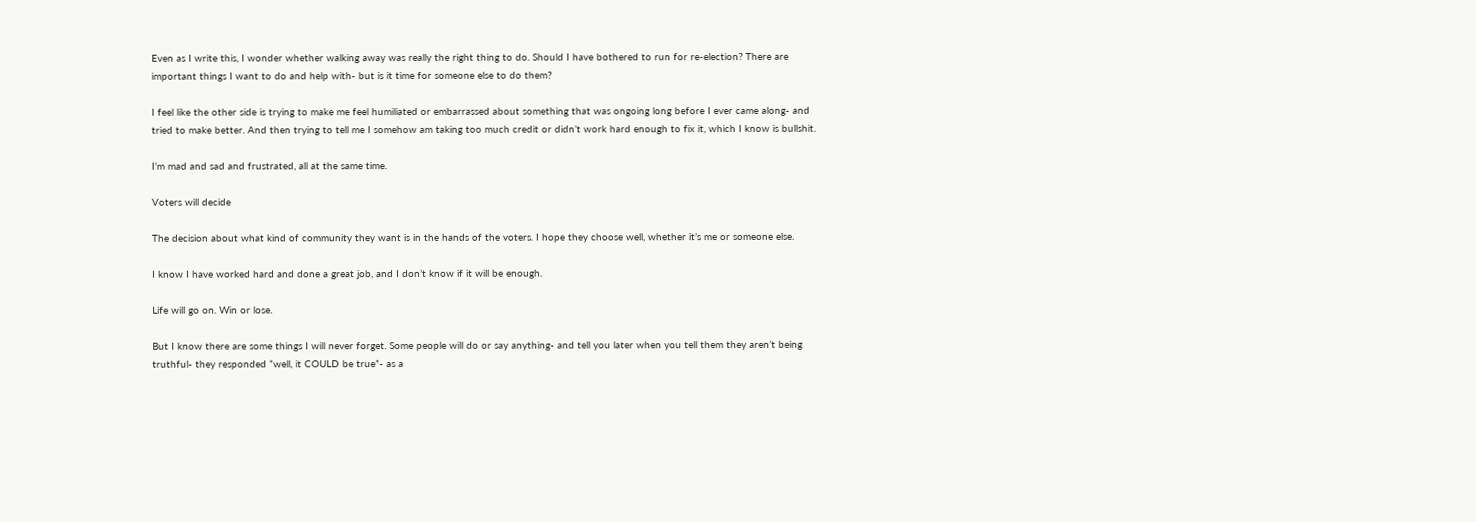Even as I write this, I wonder whether walking away was really the right thing to do. Should I have bothered to run for re-election? There are important things I want to do and help with- but is it time for someone else to do them?

I feel like the other side is trying to make me feel humiliated or embarrassed about something that was ongoing long before I ever came along- and tried to make better. And then trying to tell me I somehow am taking too much credit or didn’t work hard enough to fix it, which I know is bullshit.

I’m mad and sad and frustrated, all at the same time.

Voters will decide

The decision about what kind of community they want is in the hands of the voters. I hope they choose well, whether it’s me or someone else.

I know I have worked hard and done a great job, and I don’t know if it will be enough.

Life will go on. Win or lose.

But I know there are some things I will never forget. Some people will do or say anything- and tell you later when you tell them they aren’t being truthful- they responded “well, it COULD be true”- as a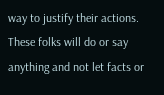way to justify their actions. These folks will do or say anything and not let facts or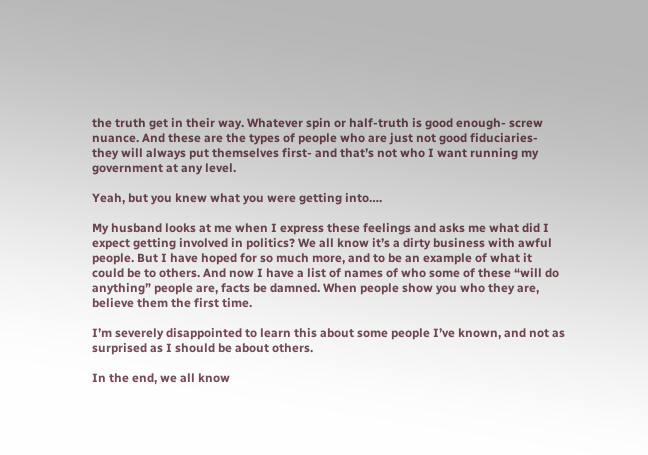the truth get in their way. Whatever spin or half-truth is good enough- screw nuance. And these are the types of people who are just not good fiduciaries- they will always put themselves first- and that’s not who I want running my government at any level.

Yeah, but you knew what you were getting into….

My husband looks at me when I express these feelings and asks me what did I expect getting involved in politics? We all know it’s a dirty business with awful people. But I have hoped for so much more, and to be an example of what it could be to others. And now I have a list of names of who some of these “will do anything” people are, facts be damned. When people show you who they are, believe them the first time.

I’m severely disappointed to learn this about some people I’ve known, and not as surprised as I should be about others.

In the end, we all know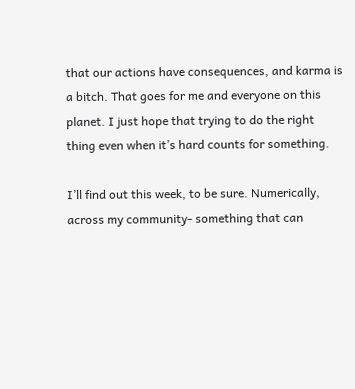that our actions have consequences, and karma is a bitch. That goes for me and everyone on this planet. I just hope that trying to do the right thing even when it’s hard counts for something.

I’ll find out this week, to be sure. Numerically, across my community- something that can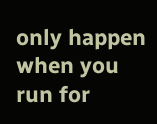only happen when you run for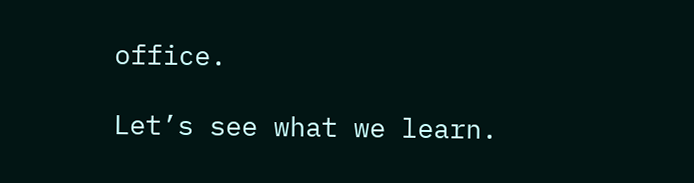office.

Let’s see what we learn.